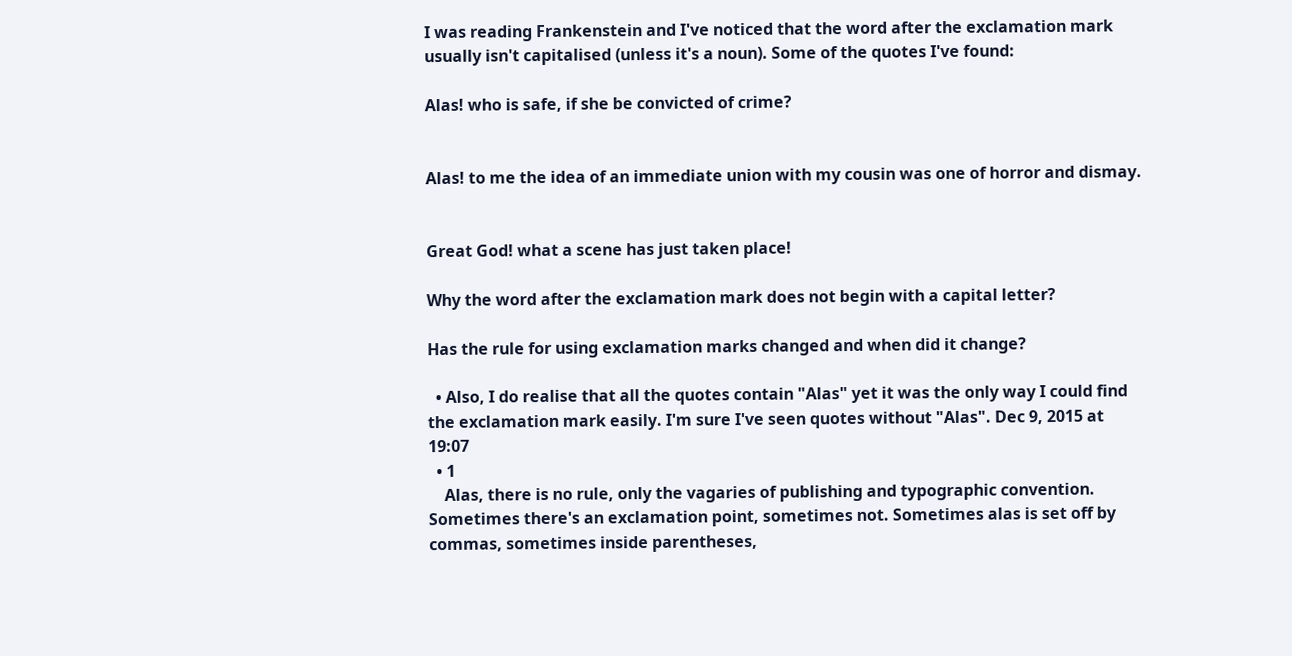I was reading Frankenstein and I've noticed that the word after the exclamation mark usually isn't capitalised (unless it's a noun). Some of the quotes I've found:

Alas! who is safe, if she be convicted of crime?


Alas! to me the idea of an immediate union with my cousin was one of horror and dismay.


Great God! what a scene has just taken place!

Why the word after the exclamation mark does not begin with a capital letter?

Has the rule for using exclamation marks changed and when did it change?

  • Also, I do realise that all the quotes contain "Alas" yet it was the only way I could find the exclamation mark easily. I'm sure I've seen quotes without "Alas". Dec 9, 2015 at 19:07
  • 1
    Alas, there is no rule, only the vagaries of publishing and typographic convention. Sometimes there's an exclamation point, sometimes not. Sometimes alas is set off by commas, sometimes inside parentheses,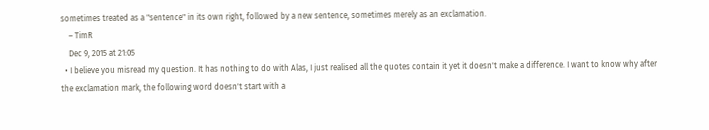sometimes treated as a "sentence" in its own right, followed by a new sentence, sometimes merely as an exclamation.
    – TimR
    Dec 9, 2015 at 21:05
  • I believe you misread my question. It has nothing to do with Alas, I just realised all the quotes contain it yet it doesn't make a difference. I want to know why after the exclamation mark, the following word doesn't start with a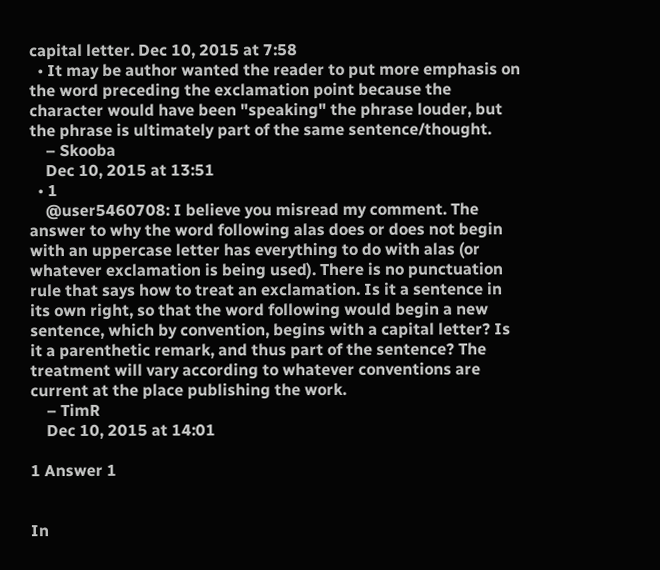capital letter. Dec 10, 2015 at 7:58
  • It may be author wanted the reader to put more emphasis on the word preceding the exclamation point because the character would have been "speaking" the phrase louder, but the phrase is ultimately part of the same sentence/thought.
    – Skooba
    Dec 10, 2015 at 13:51
  • 1
    @user5460708: I believe you misread my comment. The answer to why the word following alas does or does not begin with an uppercase letter has everything to do with alas (or whatever exclamation is being used). There is no punctuation rule that says how to treat an exclamation. Is it a sentence in its own right, so that the word following would begin a new sentence, which by convention, begins with a capital letter? Is it a parenthetic remark, and thus part of the sentence? The treatment will vary according to whatever conventions are current at the place publishing the work.
    – TimR
    Dec 10, 2015 at 14:01

1 Answer 1


In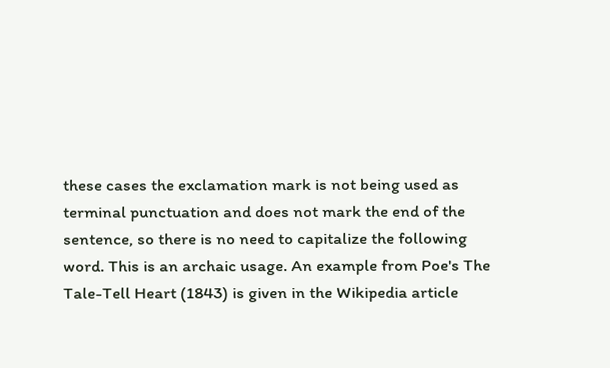these cases the exclamation mark is not being used as terminal punctuation and does not mark the end of the sentence, so there is no need to capitalize the following word. This is an archaic usage. An example from Poe's The Tale-Tell Heart (1843) is given in the Wikipedia article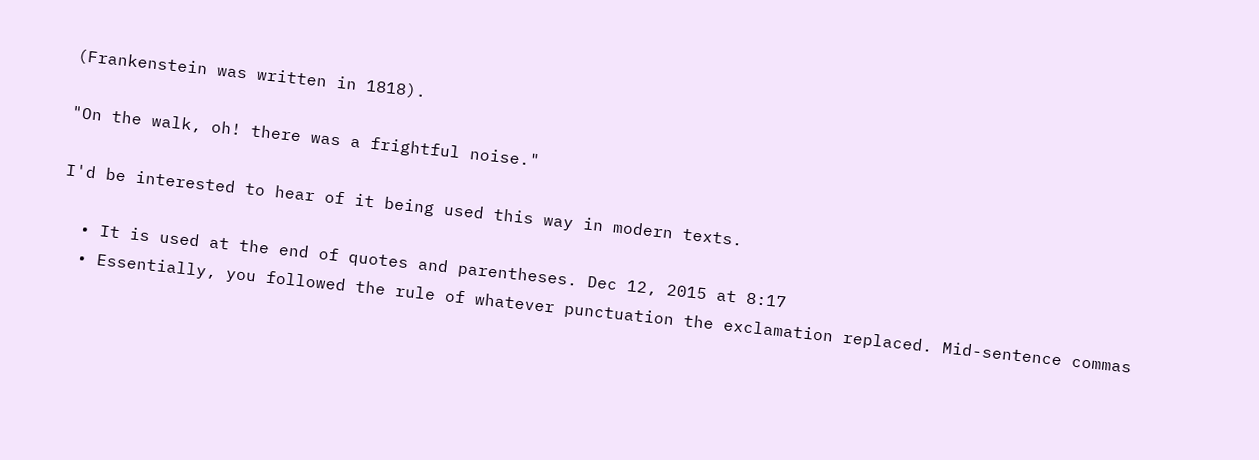(Frankenstein was written in 1818).

"On the walk, oh! there was a frightful noise."

I'd be interested to hear of it being used this way in modern texts.

  • It is used at the end of quotes and parentheses. Dec 12, 2015 at 8:17
  • Essentially, you followed the rule of whatever punctuation the exclamation replaced. Mid-sentence commas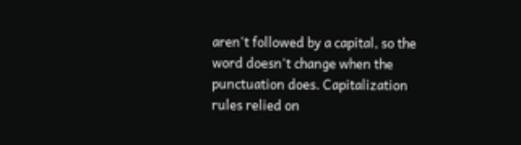aren't followed by a capital, so the word doesn't change when the punctuation does. Capitalization rules relied on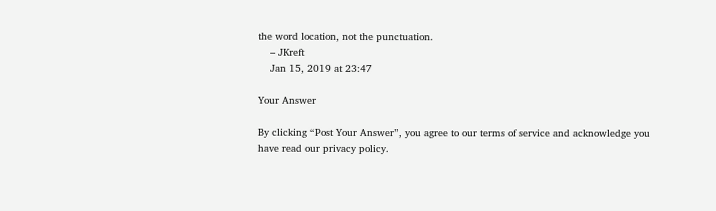the word location, not the punctuation.
    – JKreft
    Jan 15, 2019 at 23:47

Your Answer

By clicking “Post Your Answer”, you agree to our terms of service and acknowledge you have read our privacy policy.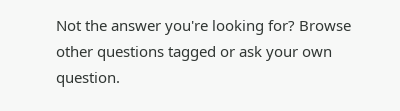Not the answer you're looking for? Browse other questions tagged or ask your own question.